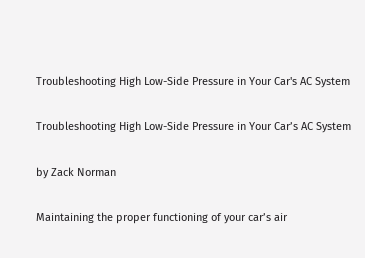Troubleshooting High Low-Side Pressure in Your Car's AC System

Troubleshooting High Low-Side Pressure in Your Car’s AC System

by Zack Norman

Maintaining the proper functioning of your car’s air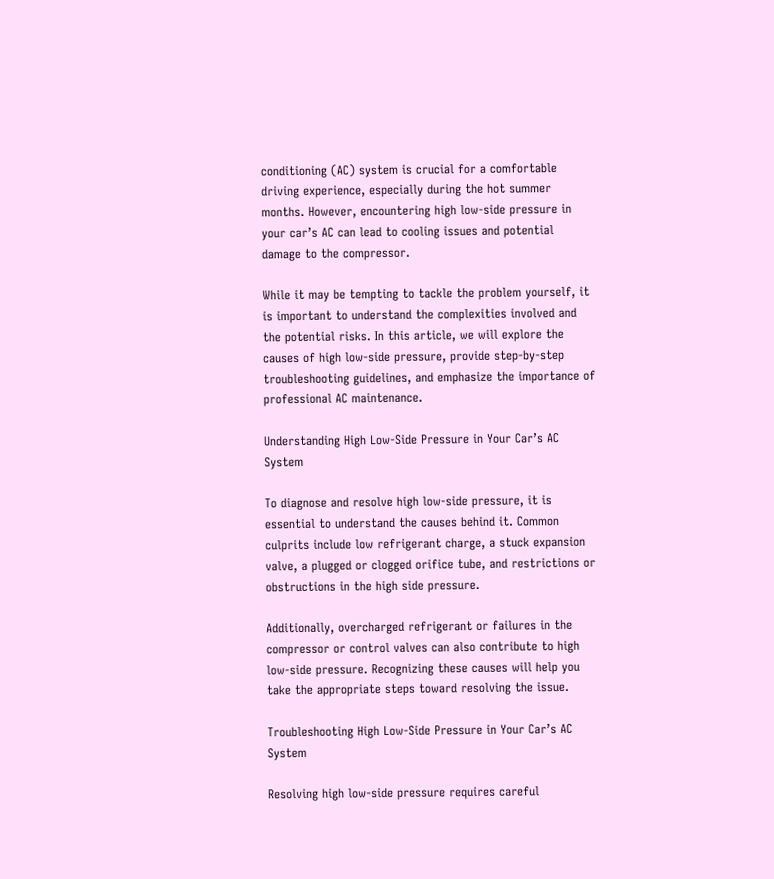conditioning (AC) system is crucial for a comfortable driving experience, especially during the hot summer months. However, encountering high low-side pressure in your car’s AC can lead to cooling issues and potential damage to the compressor.

While it may be tempting to tackle the problem yourself, it is important to understand the complexities involved and the potential risks. In this article, we will explore the causes of high low-side pressure, provide step-by-step troubleshooting guidelines, and emphasize the importance of professional AC maintenance.

Understanding High Low-Side Pressure in Your Car’s AC System

To diagnose and resolve high low-side pressure, it is essential to understand the causes behind it. Common culprits include low refrigerant charge, a stuck expansion valve, a plugged or clogged orifice tube, and restrictions or obstructions in the high side pressure.

Additionally, overcharged refrigerant or failures in the compressor or control valves can also contribute to high low-side pressure. Recognizing these causes will help you take the appropriate steps toward resolving the issue.

Troubleshooting High Low-Side Pressure in Your Car’s AC System

Resolving high low-side pressure requires careful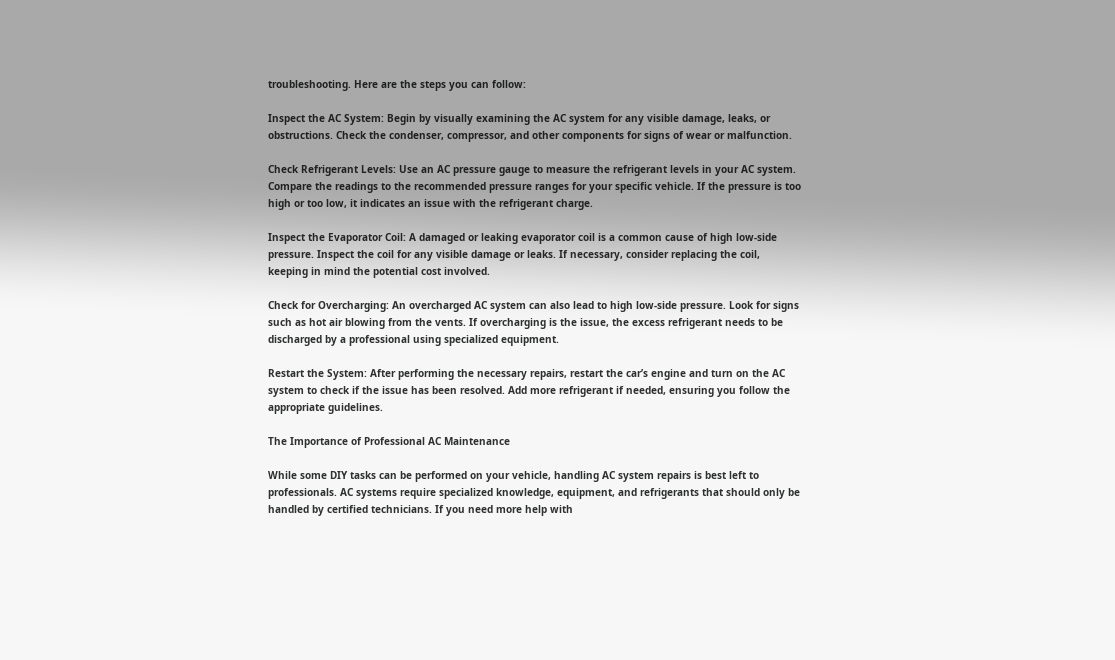troubleshooting. Here are the steps you can follow:

Inspect the AC System: Begin by visually examining the AC system for any visible damage, leaks, or obstructions. Check the condenser, compressor, and other components for signs of wear or malfunction.

Check Refrigerant Levels: Use an AC pressure gauge to measure the refrigerant levels in your AC system. Compare the readings to the recommended pressure ranges for your specific vehicle. If the pressure is too high or too low, it indicates an issue with the refrigerant charge.

Inspect the Evaporator Coil: A damaged or leaking evaporator coil is a common cause of high low-side pressure. Inspect the coil for any visible damage or leaks. If necessary, consider replacing the coil, keeping in mind the potential cost involved.

Check for Overcharging: An overcharged AC system can also lead to high low-side pressure. Look for signs such as hot air blowing from the vents. If overcharging is the issue, the excess refrigerant needs to be discharged by a professional using specialized equipment.

Restart the System: After performing the necessary repairs, restart the car’s engine and turn on the AC system to check if the issue has been resolved. Add more refrigerant if needed, ensuring you follow the appropriate guidelines.

The Importance of Professional AC Maintenance

While some DIY tasks can be performed on your vehicle, handling AC system repairs is best left to professionals. AC systems require specialized knowledge, equipment, and refrigerants that should only be handled by certified technicians. If you need more help with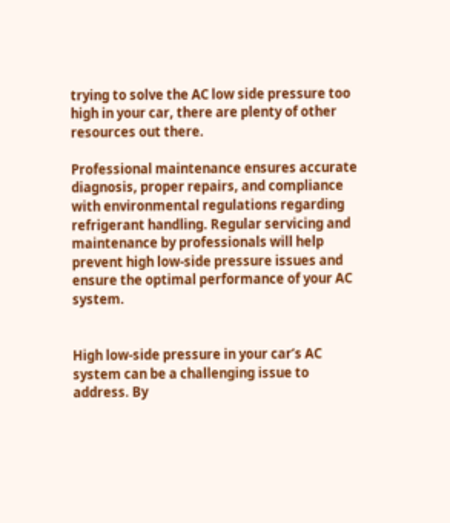trying to solve the AC low side pressure too high in your car, there are plenty of other resources out there.

Professional maintenance ensures accurate diagnosis, proper repairs, and compliance with environmental regulations regarding refrigerant handling. Regular servicing and maintenance by professionals will help prevent high low-side pressure issues and ensure the optimal performance of your AC system.


High low-side pressure in your car’s AC system can be a challenging issue to address. By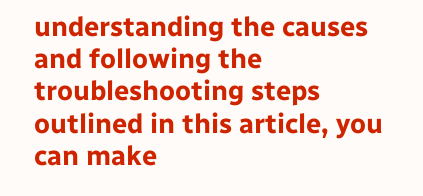understanding the causes and following the troubleshooting steps outlined in this article, you can make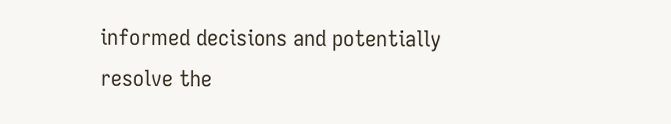informed decisions and potentially resolve the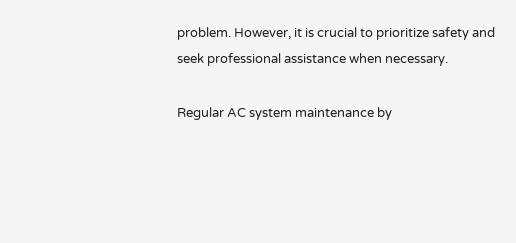problem. However, it is crucial to prioritize safety and seek professional assistance when necessary.

Regular AC system maintenance by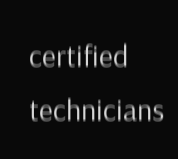certified technicians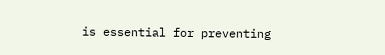is essential for preventing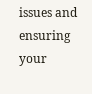issues and ensuring your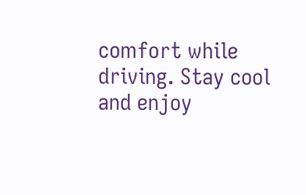comfort while driving. Stay cool and enjoy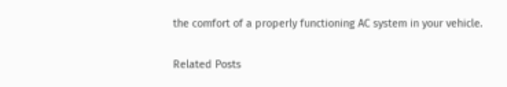the comfort of a properly functioning AC system in your vehicle.

Related Posts